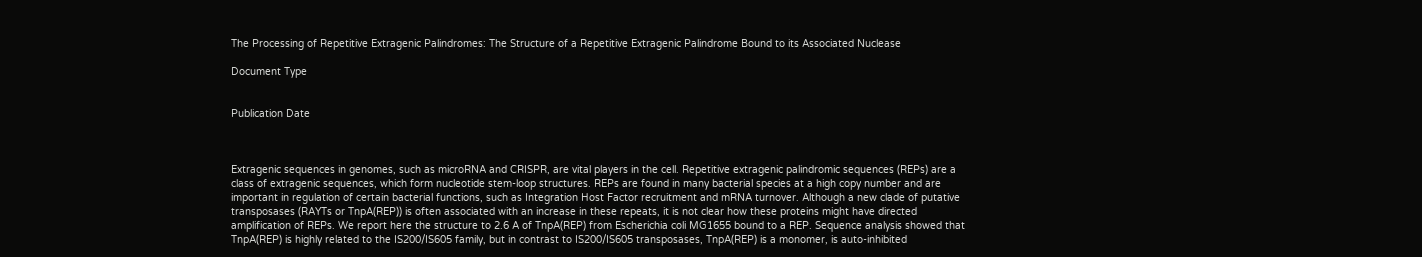The Processing of Repetitive Extragenic Palindromes: The Structure of a Repetitive Extragenic Palindrome Bound to its Associated Nuclease

Document Type


Publication Date



Extragenic sequences in genomes, such as microRNA and CRISPR, are vital players in the cell. Repetitive extragenic palindromic sequences (REPs) are a class of extragenic sequences, which form nucleotide stem-loop structures. REPs are found in many bacterial species at a high copy number and are important in regulation of certain bacterial functions, such as Integration Host Factor recruitment and mRNA turnover. Although a new clade of putative transposases (RAYTs or TnpA(REP)) is often associated with an increase in these repeats, it is not clear how these proteins might have directed amplification of REPs. We report here the structure to 2.6 A of TnpA(REP) from Escherichia coli MG1655 bound to a REP. Sequence analysis showed that TnpA(REP) is highly related to the IS200/IS605 family, but in contrast to IS200/IS605 transposases, TnpA(REP) is a monomer, is auto-inhibited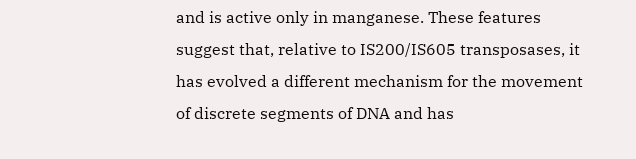and is active only in manganese. These features suggest that, relative to IS200/IS605 transposases, it has evolved a different mechanism for the movement of discrete segments of DNA and has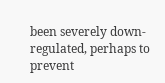been severely down-regulated, perhaps to prevent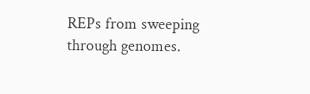REPs from sweeping through genomes.